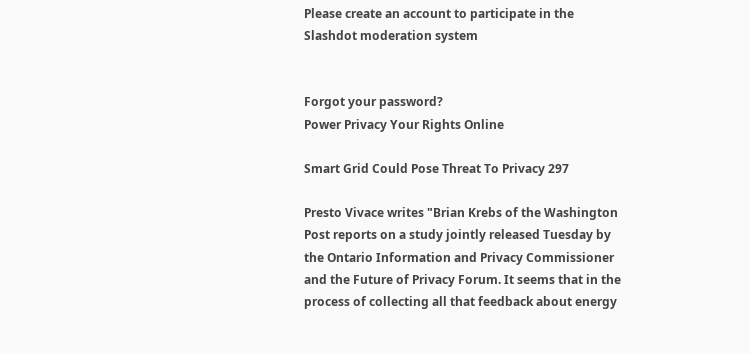Please create an account to participate in the Slashdot moderation system


Forgot your password?
Power Privacy Your Rights Online

Smart Grid Could Pose Threat To Privacy 297

Presto Vivace writes "Brian Krebs of the Washington Post reports on a study jointly released Tuesday by the Ontario Information and Privacy Commissioner and the Future of Privacy Forum. It seems that in the process of collecting all that feedback about energy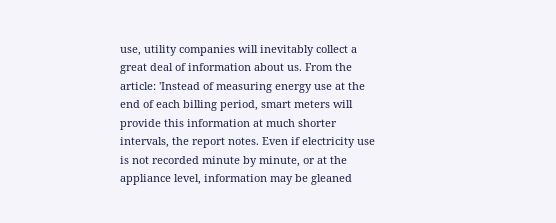use, utility companies will inevitably collect a great deal of information about us. From the article: 'Instead of measuring energy use at the end of each billing period, smart meters will provide this information at much shorter intervals, the report notes. Even if electricity use is not recorded minute by minute, or at the appliance level, information may be gleaned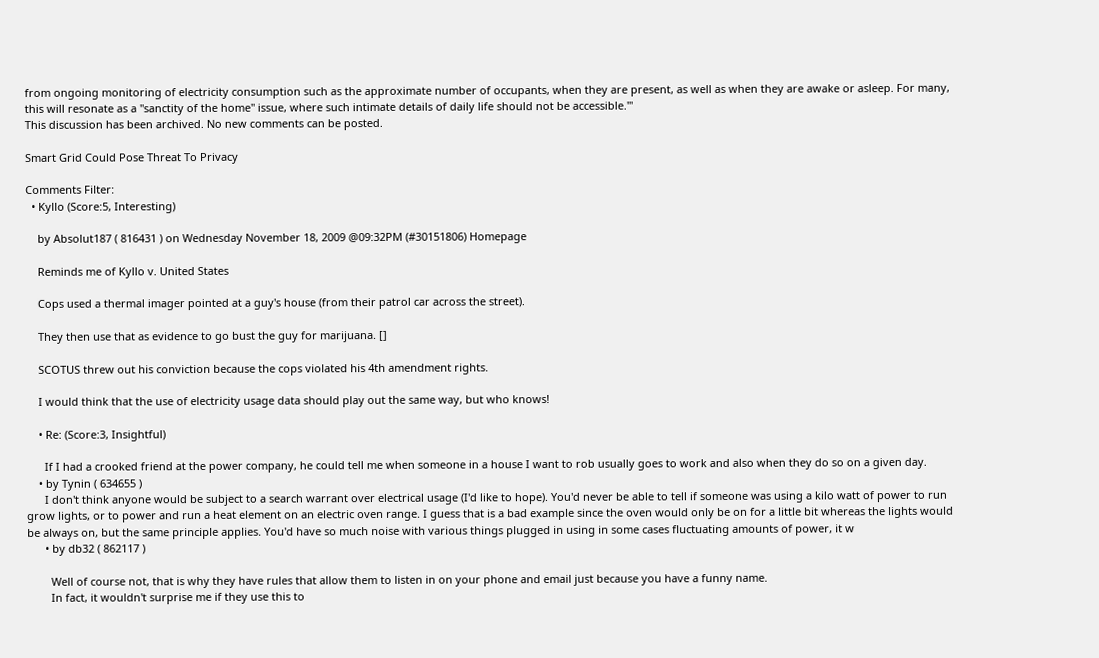from ongoing monitoring of electricity consumption such as the approximate number of occupants, when they are present, as well as when they are awake or asleep. For many, this will resonate as a "sanctity of the home" issue, where such intimate details of daily life should not be accessible.'"
This discussion has been archived. No new comments can be posted.

Smart Grid Could Pose Threat To Privacy

Comments Filter:
  • Kyllo (Score:5, Interesting)

    by Absolut187 ( 816431 ) on Wednesday November 18, 2009 @09:32PM (#30151806) Homepage

    Reminds me of Kyllo v. United States

    Cops used a thermal imager pointed at a guy's house (from their patrol car across the street).

    They then use that as evidence to go bust the guy for marijuana. []

    SCOTUS threw out his conviction because the cops violated his 4th amendment rights.

    I would think that the use of electricity usage data should play out the same way, but who knows!

    • Re: (Score:3, Insightful)

      If I had a crooked friend at the power company, he could tell me when someone in a house I want to rob usually goes to work and also when they do so on a given day.
    • by Tynin ( 634655 )
      I don't think anyone would be subject to a search warrant over electrical usage (I'd like to hope). You'd never be able to tell if someone was using a kilo watt of power to run grow lights, or to power and run a heat element on an electric oven range. I guess that is a bad example since the oven would only be on for a little bit whereas the lights would be always on, but the same principle applies. You'd have so much noise with various things plugged in using in some cases fluctuating amounts of power, it w
      • by db32 ( 862117 )

        Well of course not, that is why they have rules that allow them to listen in on your phone and email just because you have a funny name.
        In fact, it wouldn't surprise me if they use this to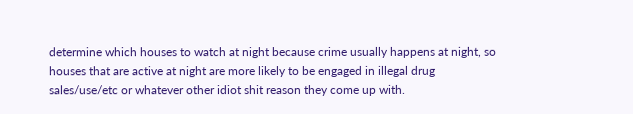determine which houses to watch at night because crime usually happens at night, so houses that are active at night are more likely to be engaged in illegal drug sales/use/etc or whatever other idiot shit reason they come up with.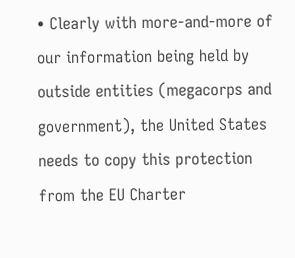• Clearly with more-and-more of our information being held by outside entities (megacorps and government), the United States needs to copy this protection from the EU Charter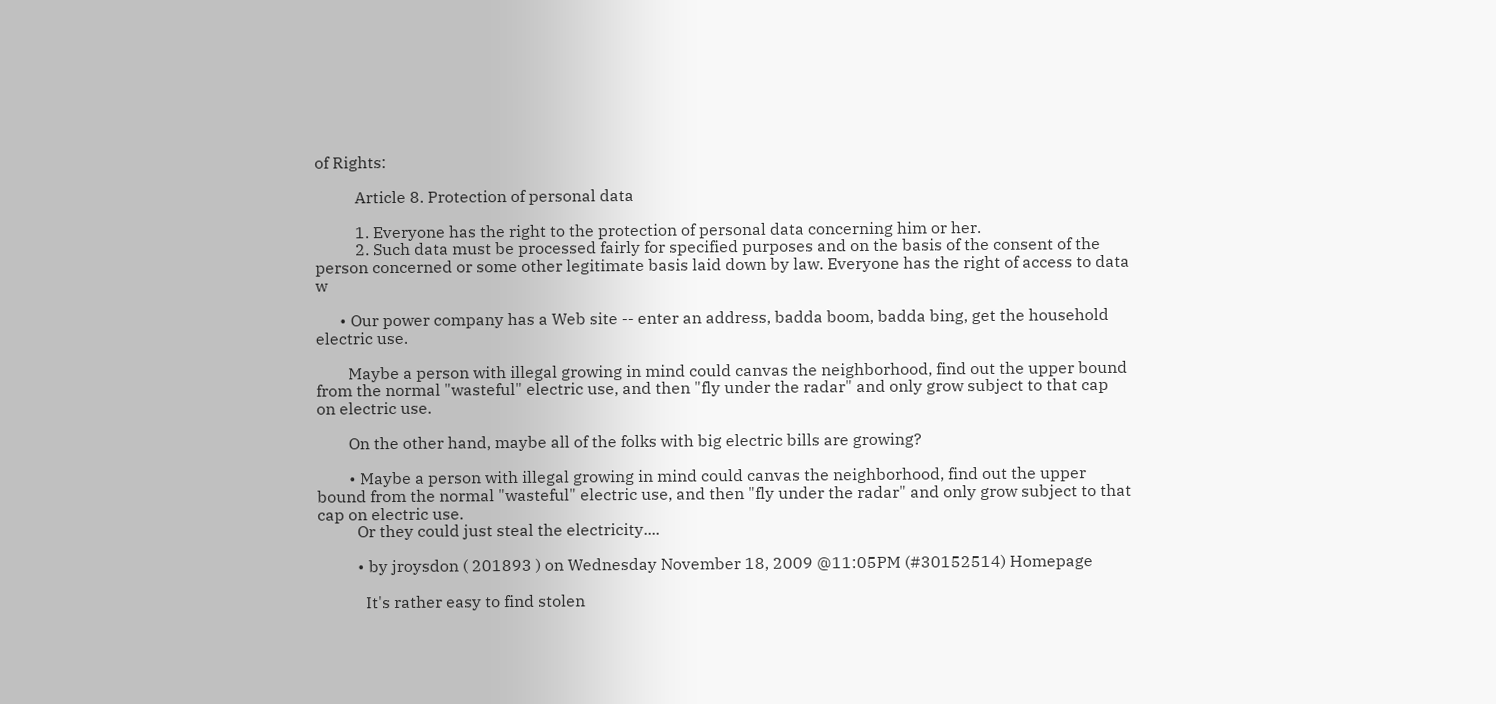of Rights:

          Article 8. Protection of personal data

          1. Everyone has the right to the protection of personal data concerning him or her.
          2. Such data must be processed fairly for specified purposes and on the basis of the consent of the person concerned or some other legitimate basis laid down by law. Everyone has the right of access to data w

      • Our power company has a Web site -- enter an address, badda boom, badda bing, get the household electric use.

        Maybe a person with illegal growing in mind could canvas the neighborhood, find out the upper bound from the normal "wasteful" electric use, and then "fly under the radar" and only grow subject to that cap on electric use.

        On the other hand, maybe all of the folks with big electric bills are growing?

        • Maybe a person with illegal growing in mind could canvas the neighborhood, find out the upper bound from the normal "wasteful" electric use, and then "fly under the radar" and only grow subject to that cap on electric use.
          Or they could just steal the electricity....

          • by jroysdon ( 201893 ) on Wednesday November 18, 2009 @11:05PM (#30152514) Homepage

            It's rather easy to find stolen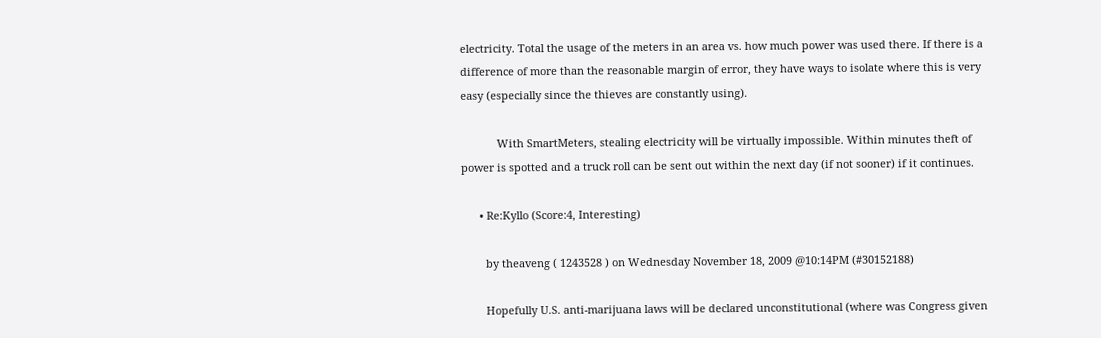electricity. Total the usage of the meters in an area vs. how much power was used there. If there is a difference of more than the reasonable margin of error, they have ways to isolate where this is very easy (especially since the thieves are constantly using).

            With SmartMeters, stealing electricity will be virtually impossible. Within minutes theft of power is spotted and a truck roll can be sent out within the next day (if not sooner) if it continues.

      • Re:Kyllo (Score:4, Interesting)

        by theaveng ( 1243528 ) on Wednesday November 18, 2009 @10:14PM (#30152188)

        Hopefully U.S. anti-marijuana laws will be declared unconstitutional (where was Congress given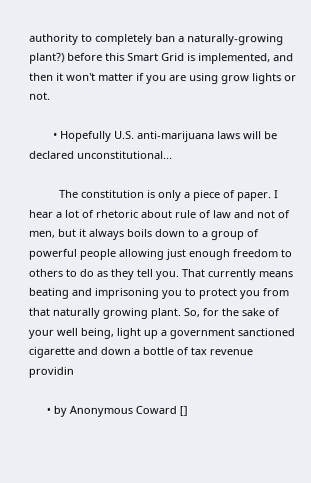authority to completely ban a naturally-growing plant?) before this Smart Grid is implemented, and then it won't matter if you are using grow lights or not.

        • Hopefully U.S. anti-marijuana laws will be declared unconstitutional...

          The constitution is only a piece of paper. I hear a lot of rhetoric about rule of law and not of men, but it always boils down to a group of powerful people allowing just enough freedom to others to do as they tell you. That currently means beating and imprisoning you to protect you from that naturally growing plant. So, for the sake of your well being, light up a government sanctioned cigarette and down a bottle of tax revenue providin

      • by Anonymous Coward []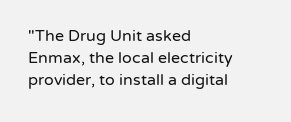"The Drug Unit asked Enmax, the local electricity provider, to install a digital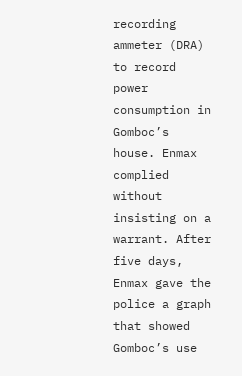recording ammeter (DRA) to record power consumption in Gomboc’s house. Enmax complied without insisting on a warrant. After five days, Enmax gave the police a graph that showed Gomboc’s use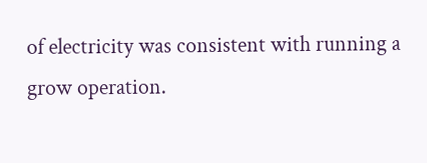of electricity was consistent with running a grow operation.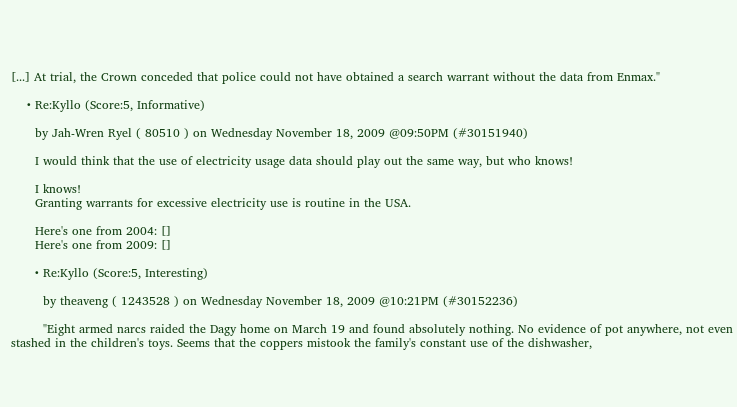[...] At trial, the Crown conceded that police could not have obtained a search warrant without the data from Enmax."

    • Re:Kyllo (Score:5, Informative)

      by Jah-Wren Ryel ( 80510 ) on Wednesday November 18, 2009 @09:50PM (#30151940)

      I would think that the use of electricity usage data should play out the same way, but who knows!

      I knows!
      Granting warrants for excessive electricity use is routine in the USA.

      Here's one from 2004: []
      Here's one from 2009: []

      • Re:Kyllo (Score:5, Interesting)

        by theaveng ( 1243528 ) on Wednesday November 18, 2009 @10:21PM (#30152236)

        "Eight armed narcs raided the Dagy home on March 19 and found absolutely nothing. No evidence of pot anywhere, not even stashed in the children's toys. Seems that the coppers mistook the family's constant use of the dishwasher,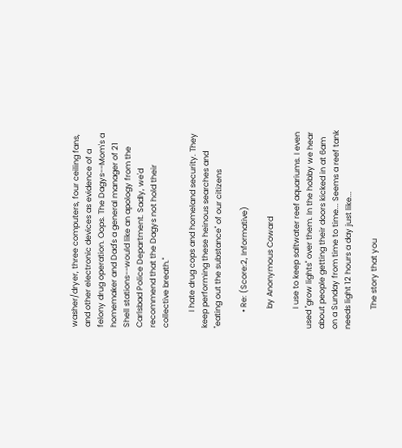washer/dryer, three computers, four ceiling fans, and other electronic devices as evidence of a felony drug operation. Oops. The Dagys--Mom's a homemaker and Dad's a general manager of 21 Shell stations--would like an apology from the Carlsbad Police Department. Sadly, we'd recommend that the Dagys not hold their collective breath."

        I hate drug cops and homeland security. They keep performing these heinous searches and "eating out the substance" of our citizens

        • Re: (Score:2, Informative)

          by Anonymous Coward

          I use to keep saltwater reef aquariums. I even used "grow lights" over them. In the hobby we hear about people getting their doors kicked in at 6am on a Sunday from time to time... Seems a reef tank needs light 12 hours a day just like...

          The story that you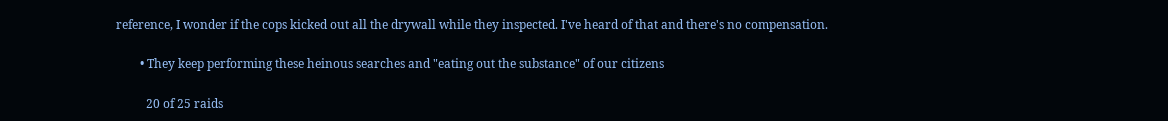reference, I wonder if the cops kicked out all the drywall while they inspected. I've heard of that and there's no compensation.

        • They keep performing these heinous searches and "eating out the substance" of our citizens

          20 of 25 raids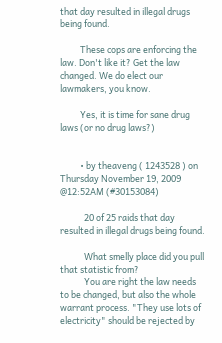that day resulted in illegal drugs being found.

          These cops are enforcing the law. Don't like it? Get the law changed. We do elect our lawmakers, you know.

          Yes, it is time for sane drug laws (or no drug laws?)


          • by theaveng ( 1243528 ) on Thursday November 19, 2009 @12:52AM (#30153084)

            20 of 25 raids that day resulted in illegal drugs being found.

            What smelly place did you pull that statistic from?
            You are right the law needs to be changed, but also the whole warrant process. "They use lots of electricity" should be rejected by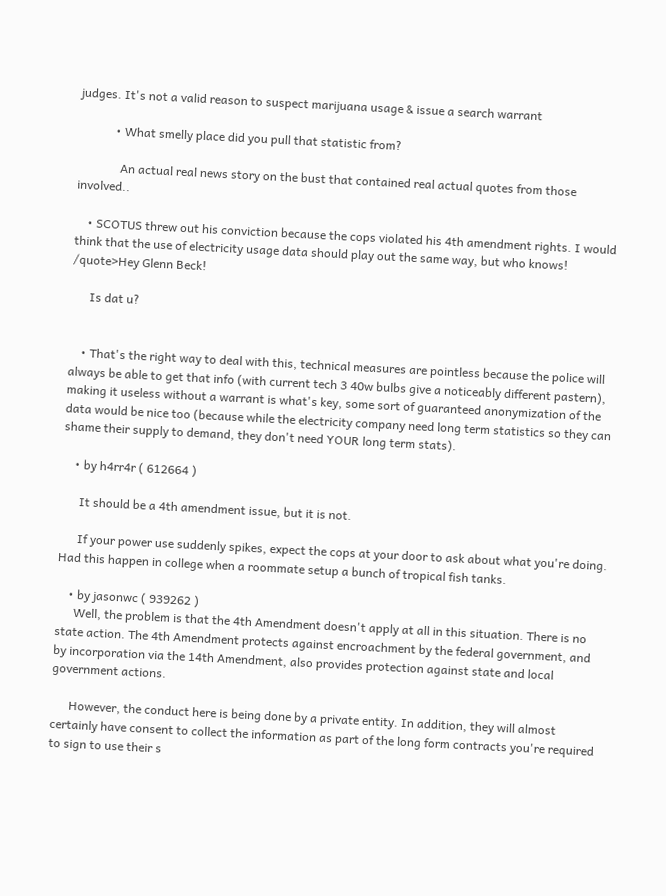judges. It's not a valid reason to suspect marijuana usage & issue a search warrant

            • What smelly place did you pull that statistic from?

              An actual real news story on the bust that contained real actual quotes from those involved..

    • SCOTUS threw out his conviction because the cops violated his 4th amendment rights. I would think that the use of electricity usage data should play out the same way, but who knows! /quote>Hey Glenn Beck!

      Is dat u?


    • That's the right way to deal with this, technical measures are pointless because the police will always be able to get that info (with current tech 3 40w bulbs give a noticeably different pastern), making it useless without a warrant is what's key, some sort of guaranteed anonymization of the data would be nice too (because while the electricity company need long term statistics so they can shame their supply to demand, they don't need YOUR long term stats).

    • by h4rr4r ( 612664 )

      It should be a 4th amendment issue, but it is not.

      If your power use suddenly spikes, expect the cops at your door to ask about what you're doing. Had this happen in college when a roommate setup a bunch of tropical fish tanks.

    • by jasonwc ( 939262 )
      Well, the problem is that the 4th Amendment doesn't apply at all in this situation. There is no state action. The 4th Amendment protects against encroachment by the federal government, and by incorporation via the 14th Amendment, also provides protection against state and local government actions.

      However, the conduct here is being done by a private entity. In addition, they will almost certainly have consent to collect the information as part of the long form contracts you're required to sign to use their s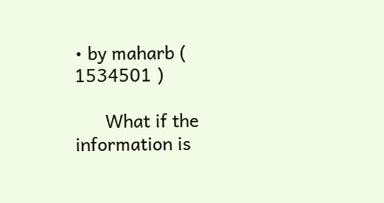• by maharb ( 1534501 )

      What if the information is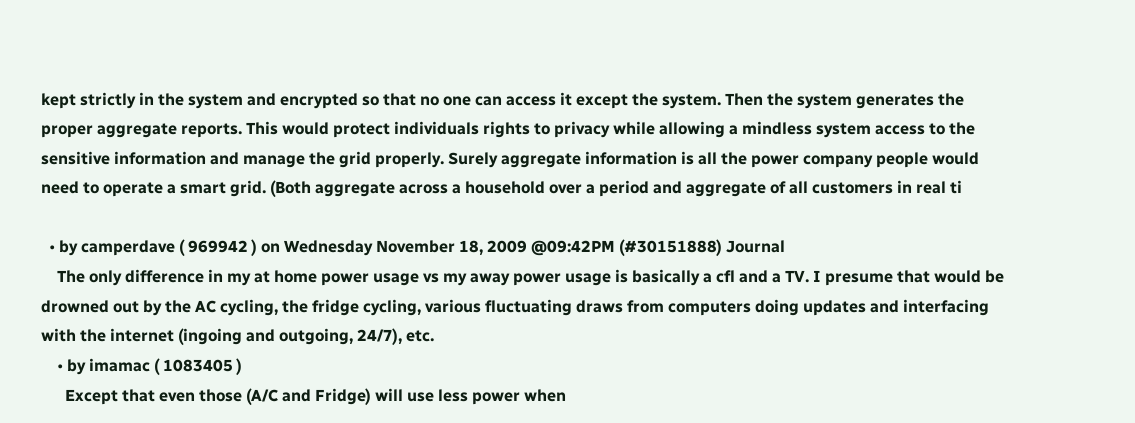kept strictly in the system and encrypted so that no one can access it except the system. Then the system generates the proper aggregate reports. This would protect individuals rights to privacy while allowing a mindless system access to the sensitive information and manage the grid properly. Surely aggregate information is all the power company people would need to operate a smart grid. (Both aggregate across a household over a period and aggregate of all customers in real ti

  • by camperdave ( 969942 ) on Wednesday November 18, 2009 @09:42PM (#30151888) Journal
    The only difference in my at home power usage vs my away power usage is basically a cfl and a TV. I presume that would be drowned out by the AC cycling, the fridge cycling, various fluctuating draws from computers doing updates and interfacing with the internet (ingoing and outgoing, 24/7), etc.
    • by imamac ( 1083405 )
      Except that even those (A/C and Fridge) will use less power when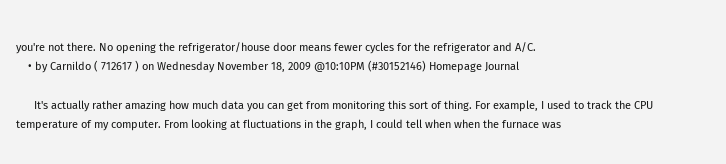you're not there. No opening the refrigerator/house door means fewer cycles for the refrigerator and A/C.
    • by Carnildo ( 712617 ) on Wednesday November 18, 2009 @10:10PM (#30152146) Homepage Journal

      It's actually rather amazing how much data you can get from monitoring this sort of thing. For example, I used to track the CPU temperature of my computer. From looking at fluctuations in the graph, I could tell when when the furnace was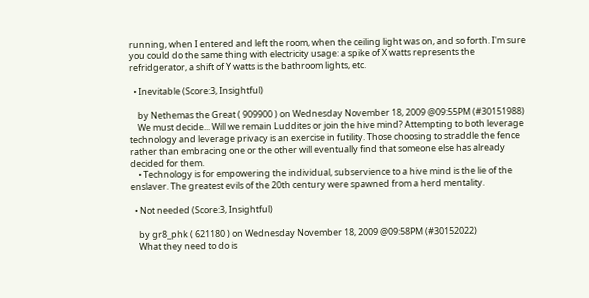running, when I entered and left the room, when the ceiling light was on, and so forth. I'm sure you could do the same thing with electricity usage: a spike of X watts represents the refridgerator, a shift of Y watts is the bathroom lights, etc.

  • Inevitable (Score:3, Insightful)

    by Nethemas the Great ( 909900 ) on Wednesday November 18, 2009 @09:55PM (#30151988)
    We must decide... Will we remain Luddites or join the hive mind? Attempting to both leverage technology and leverage privacy is an exercise in futility. Those choosing to straddle the fence rather than embracing one or the other will eventually find that someone else has already decided for them.
    • Technology is for empowering the individual, subservience to a hive mind is the lie of the enslaver. The greatest evils of the 20th century were spawned from a herd mentality.

  • Not needed (Score:3, Insightful)

    by gr8_phk ( 621180 ) on Wednesday November 18, 2009 @09:58PM (#30152022)
    What they need to do is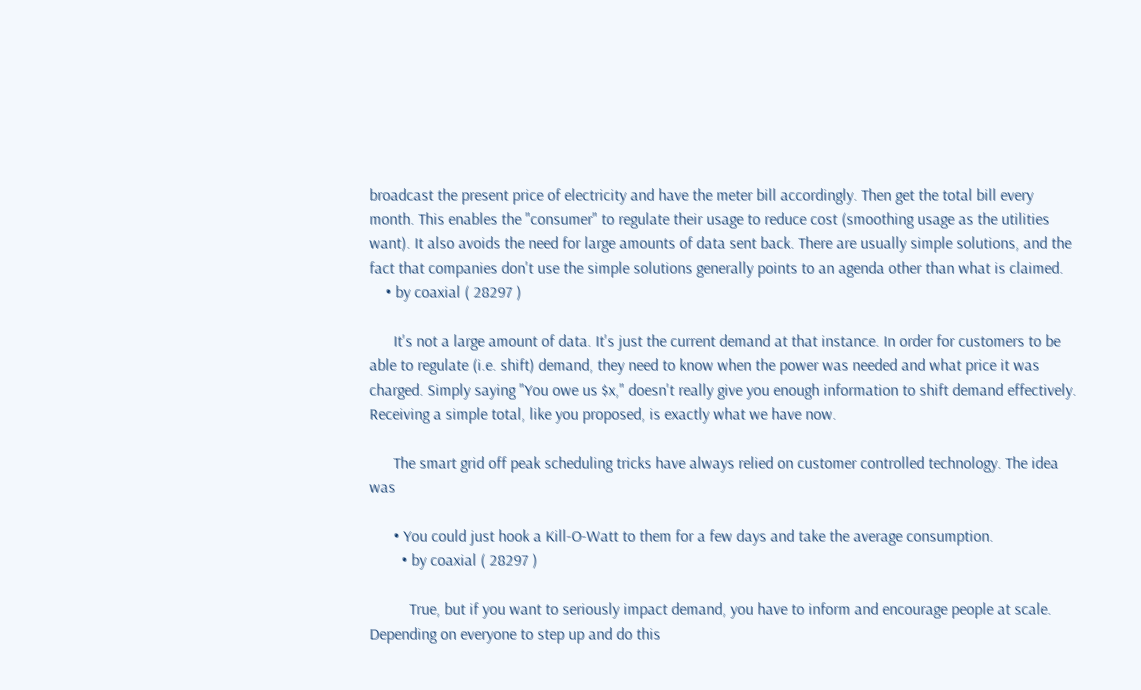broadcast the present price of electricity and have the meter bill accordingly. Then get the total bill every month. This enables the "consumer" to regulate their usage to reduce cost (smoothing usage as the utilities want). It also avoids the need for large amounts of data sent back. There are usually simple solutions, and the fact that companies don't use the simple solutions generally points to an agenda other than what is claimed.
    • by coaxial ( 28297 )

      It's not a large amount of data. It's just the current demand at that instance. In order for customers to be able to regulate (i.e. shift) demand, they need to know when the power was needed and what price it was charged. Simply saying "You owe us $x," doesn't really give you enough information to shift demand effectively. Receiving a simple total, like you proposed, is exactly what we have now.

      The smart grid off peak scheduling tricks have always relied on customer controlled technology. The idea was

      • You could just hook a Kill-O-Watt to them for a few days and take the average consumption.
        • by coaxial ( 28297 )

          True, but if you want to seriously impact demand, you have to inform and encourage people at scale. Depending on everyone to step up and do this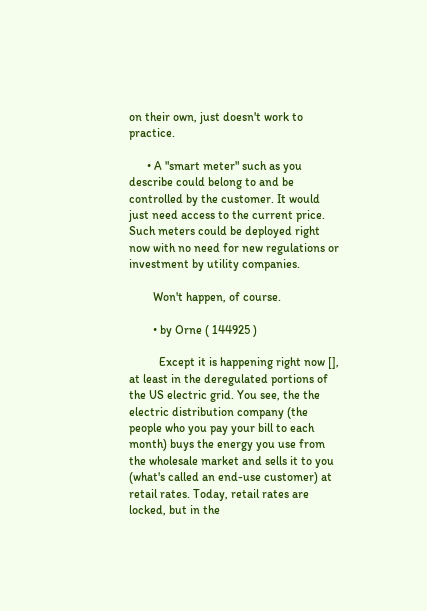on their own, just doesn't work to practice.

      • A "smart meter" such as you describe could belong to and be controlled by the customer. It would just need access to the current price. Such meters could be deployed right now with no need for new regulations or investment by utility companies.

        Won't happen, of course.

        • by Orne ( 144925 )

          Except it is happening right now [], at least in the deregulated portions of the US electric grid. You see, the the electric distribution company (the people who you pay your bill to each month) buys the energy you use from the wholesale market and sells it to you (what's called an end-use customer) at retail rates. Today, retail rates are locked, but in the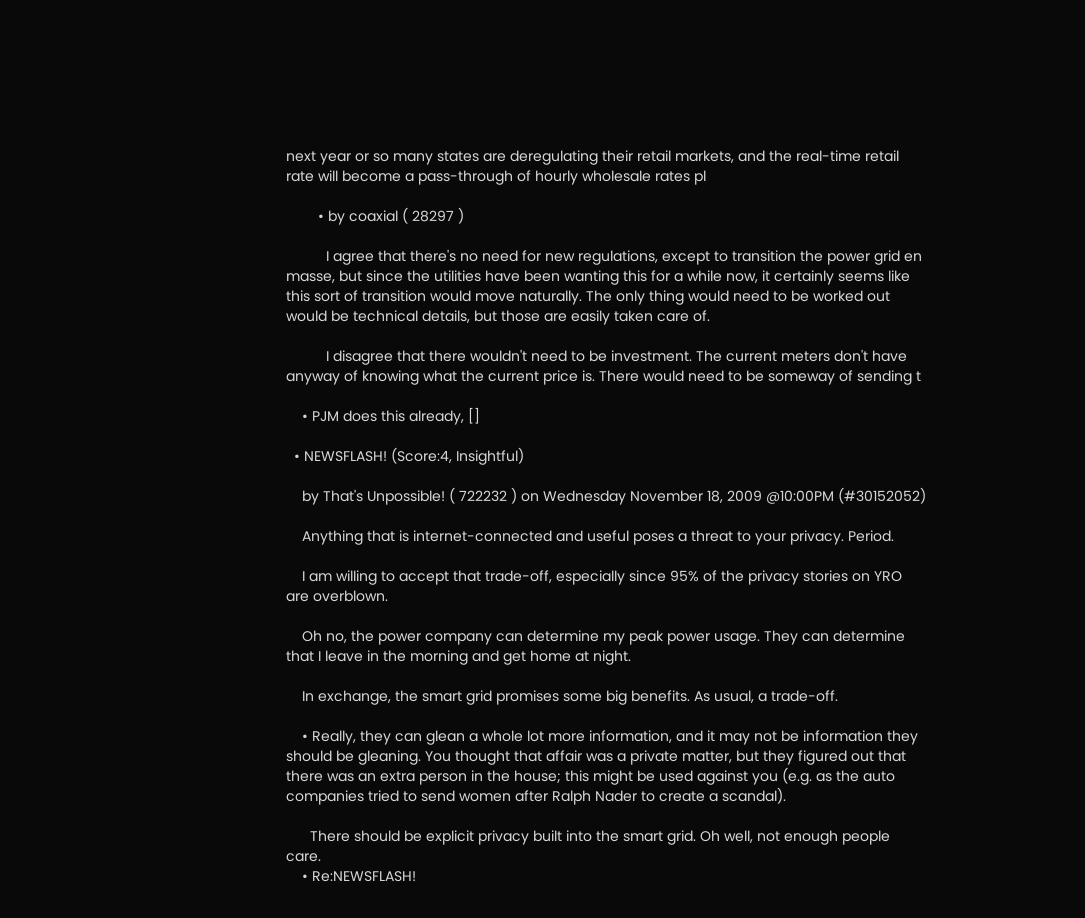next year or so many states are deregulating their retail markets, and the real-time retail rate will become a pass-through of hourly wholesale rates pl

        • by coaxial ( 28297 )

          I agree that there's no need for new regulations, except to transition the power grid en masse, but since the utilities have been wanting this for a while now, it certainly seems like this sort of transition would move naturally. The only thing would need to be worked out would be technical details, but those are easily taken care of.

          I disagree that there wouldn't need to be investment. The current meters don't have anyway of knowing what the current price is. There would need to be someway of sending t

    • PJM does this already, []

  • NEWSFLASH! (Score:4, Insightful)

    by That's Unpossible! ( 722232 ) on Wednesday November 18, 2009 @10:00PM (#30152052)

    Anything that is internet-connected and useful poses a threat to your privacy. Period.

    I am willing to accept that trade-off, especially since 95% of the privacy stories on YRO are overblown.

    Oh no, the power company can determine my peak power usage. They can determine that I leave in the morning and get home at night.

    In exchange, the smart grid promises some big benefits. As usual, a trade-off.

    • Really, they can glean a whole lot more information, and it may not be information they should be gleaning. You thought that affair was a private matter, but they figured out that there was an extra person in the house; this might be used against you (e.g. as the auto companies tried to send women after Ralph Nader to create a scandal).

      There should be explicit privacy built into the smart grid. Oh well, not enough people care.
    • Re:NEWSFLASH!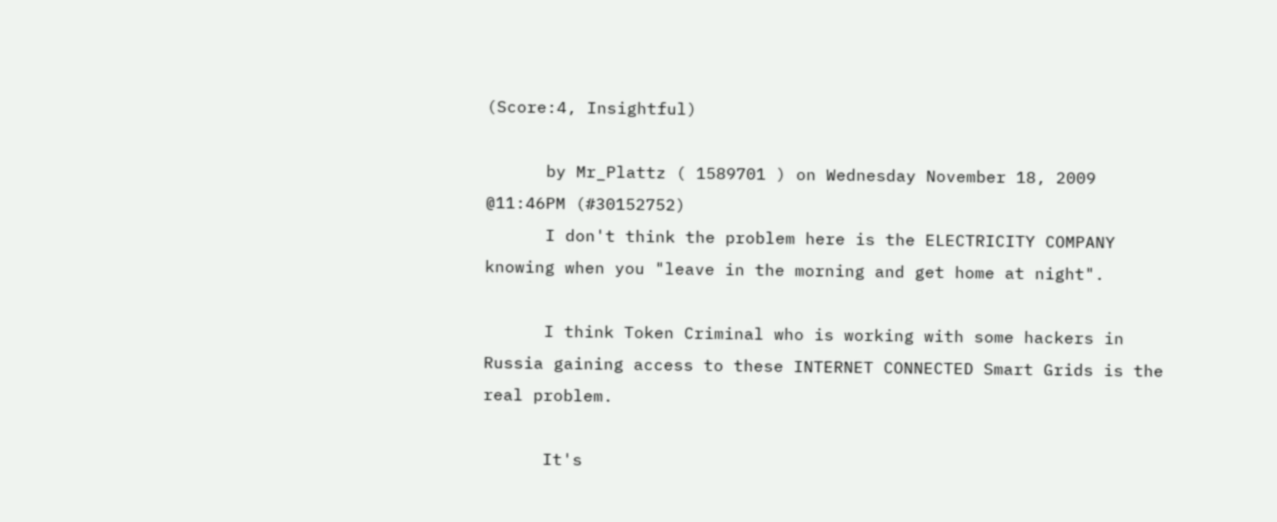(Score:4, Insightful)

      by Mr_Plattz ( 1589701 ) on Wednesday November 18, 2009 @11:46PM (#30152752)
      I don't think the problem here is the ELECTRICITY COMPANY knowing when you "leave in the morning and get home at night".

      I think Token Criminal who is working with some hackers in Russia gaining access to these INTERNET CONNECTED Smart Grids is the real problem.

      It's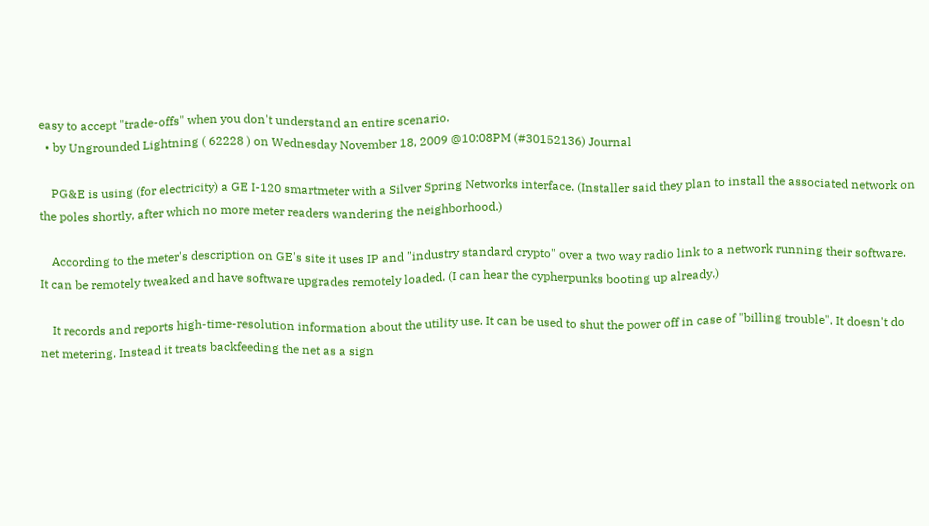easy to accept "trade-offs" when you don't understand an entire scenario.
  • by Ungrounded Lightning ( 62228 ) on Wednesday November 18, 2009 @10:08PM (#30152136) Journal

    PG&E is using (for electricity) a GE I-120 smartmeter with a Silver Spring Networks interface. (Installer said they plan to install the associated network on the poles shortly, after which no more meter readers wandering the neighborhood.)

    According to the meter's description on GE's site it uses IP and "industry standard crypto" over a two way radio link to a network running their software. It can be remotely tweaked and have software upgrades remotely loaded. (I can hear the cypherpunks booting up already.)

    It records and reports high-time-resolution information about the utility use. It can be used to shut the power off in case of "billing trouble". It doesn't do net metering. Instead it treats backfeeding the net as a sign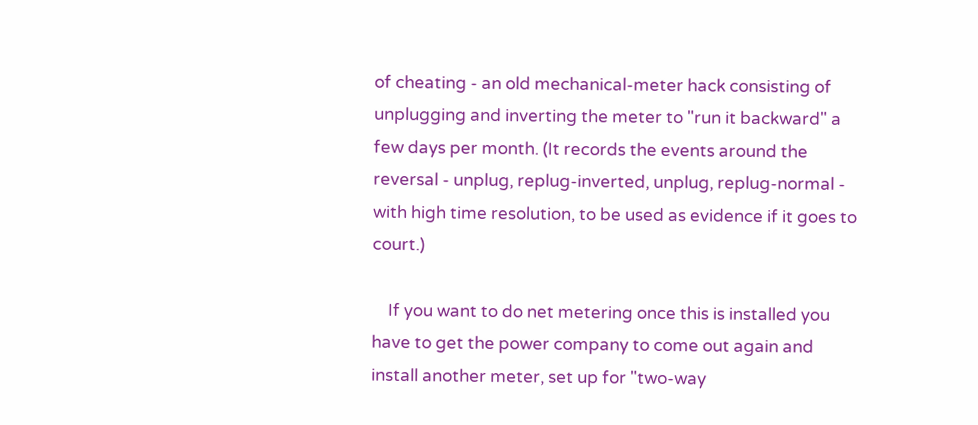of cheating - an old mechanical-meter hack consisting of unplugging and inverting the meter to "run it backward" a few days per month. (It records the events around the reversal - unplug, replug-inverted, unplug, replug-normal - with high time resolution, to be used as evidence if it goes to court.)

    If you want to do net metering once this is installed you have to get the power company to come out again and install another meter, set up for "two-way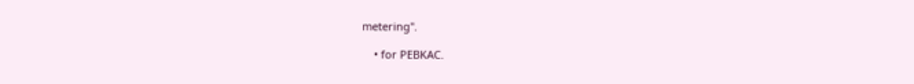metering".

    • for PEBKAC.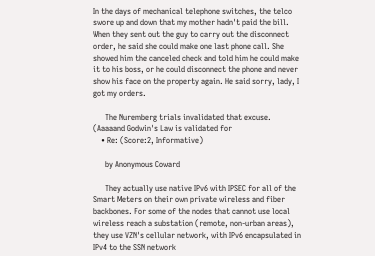In the days of mechanical telephone switches, the telco swore up and down that my mother hadn't paid the bill. When they sent out the guy to carry out the disconnect order, he said she could make one last phone call. She showed him the canceled check and told him he could make it to his boss, or he could disconnect the phone and never show his face on the property again. He said sorry, lady, I got my orders.

      The Nuremberg trials invalidated that excuse. (Aaaaand Godwin's Law is validated for
    • Re: (Score:2, Informative)

      by Anonymous Coward

      They actually use native IPv6 with IPSEC for all of the Smart Meters on their own private wireless and fiber backbones. For some of the nodes that cannot use local wireless reach a substation (remote, non-urban areas), they use VZN's cellular network, with IPv6 encapsulated in IPv4 to the SSN network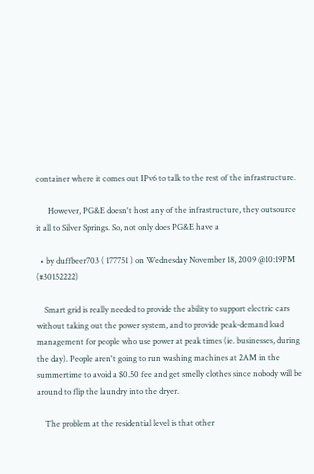container where it comes out IPv6 to talk to the rest of the infrastructure.

      However, PG&E doesn't host any of the infrastructure, they outsource it all to Silver Springs. So, not only does PG&E have a

  • by duffbeer703 ( 177751 ) on Wednesday November 18, 2009 @10:19PM (#30152222)

    Smart grid is really needed to provide the ability to support electric cars without taking out the power system, and to provide peak-demand load management for people who use power at peak times (ie. businesses, during the day). People aren't going to run washing machines at 2AM in the summertime to avoid a $0.50 fee and get smelly clothes since nobody will be around to flip the laundry into the dryer.

    The problem at the residential level is that other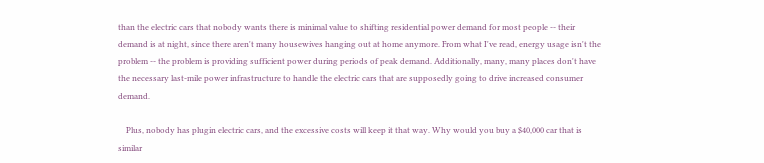than the electric cars that nobody wants there is minimal value to shifting residential power demand for most people -- their demand is at night, since there aren't many housewives hanging out at home anymore. From what I've read, energy usage isn't the problem -- the problem is providing sufficient power during periods of peak demand. Additionally, many, many places don't have the necessary last-mile power infrastructure to handle the electric cars that are supposedly going to drive increased consumer demand.

    Plus, nobody has plugin electric cars, and the excessive costs will keep it that way. Why would you buy a $40,000 car that is similar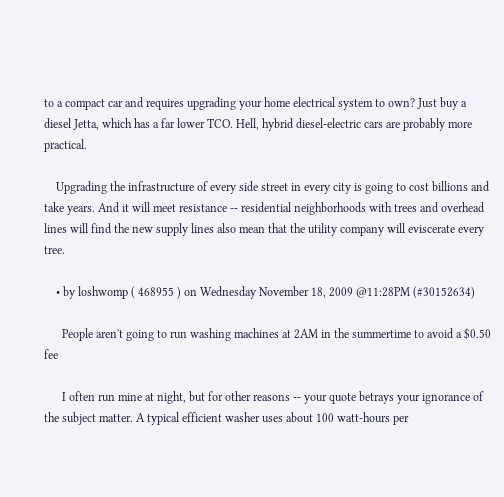to a compact car and requires upgrading your home electrical system to own? Just buy a diesel Jetta, which has a far lower TCO. Hell, hybrid diesel-electric cars are probably more practical.

    Upgrading the infrastructure of every side street in every city is going to cost billions and take years. And it will meet resistance -- residential neighborhoods with trees and overhead lines will find the new supply lines also mean that the utility company will eviscerate every tree.

    • by loshwomp ( 468955 ) on Wednesday November 18, 2009 @11:28PM (#30152634)

      People aren't going to run washing machines at 2AM in the summertime to avoid a $0.50 fee

      I often run mine at night, but for other reasons -- your quote betrays your ignorance of the subject matter. A typical efficient washer uses about 100 watt-hours per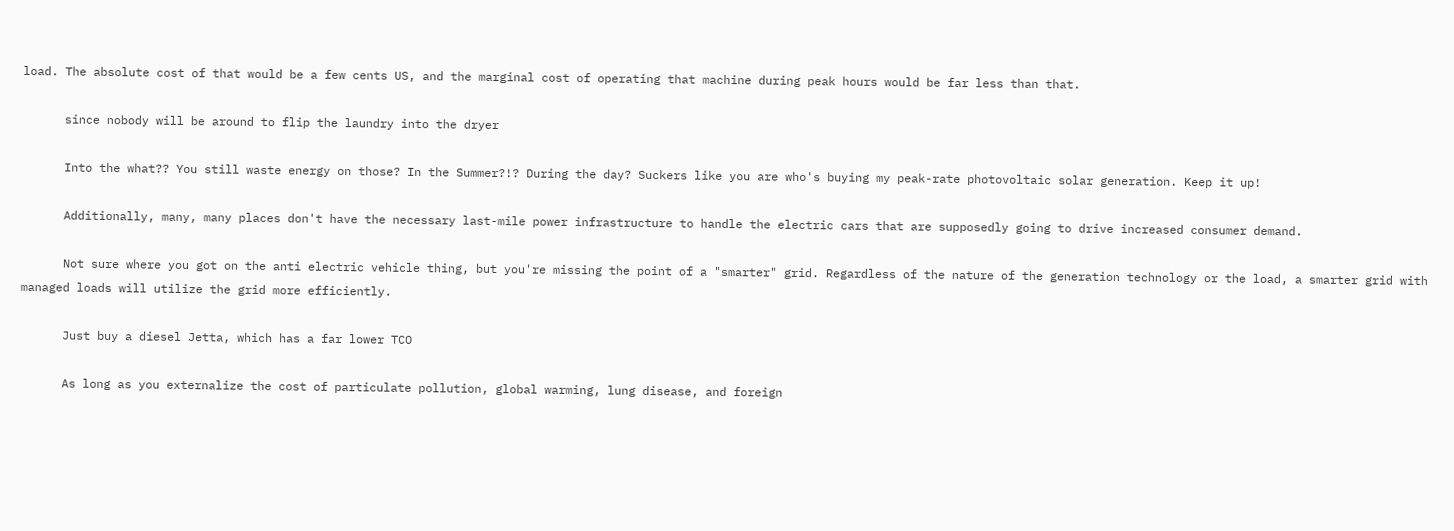load. The absolute cost of that would be a few cents US, and the marginal cost of operating that machine during peak hours would be far less than that.

      since nobody will be around to flip the laundry into the dryer

      Into the what?? You still waste energy on those? In the Summer?!? During the day? Suckers like you are who's buying my peak-rate photovoltaic solar generation. Keep it up!

      Additionally, many, many places don't have the necessary last-mile power infrastructure to handle the electric cars that are supposedly going to drive increased consumer demand.

      Not sure where you got on the anti electric vehicle thing, but you're missing the point of a "smarter" grid. Regardless of the nature of the generation technology or the load, a smarter grid with managed loads will utilize the grid more efficiently.

      Just buy a diesel Jetta, which has a far lower TCO

      As long as you externalize the cost of particulate pollution, global warming, lung disease, and foreign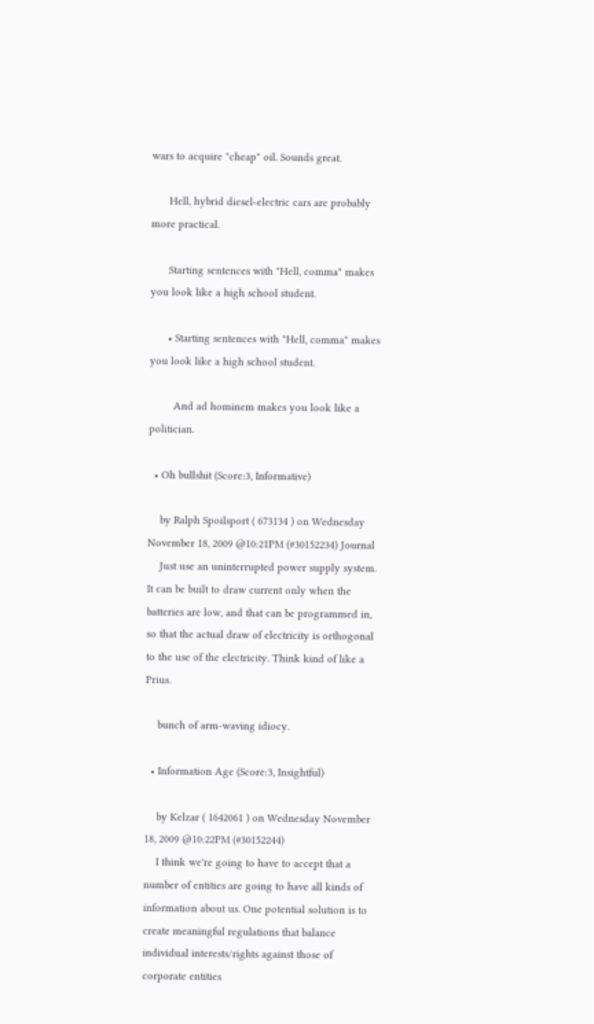wars to acquire "cheap" oil. Sounds great.

      Hell, hybrid diesel-electric cars are probably more practical.

      Starting sentences with "Hell, comma" makes you look like a high school student.

      • Starting sentences with "Hell, comma" makes you look like a high school student.

        And ad hominem makes you look like a politician.

  • Oh bullshit (Score:3, Informative)

    by Ralph Spoilsport ( 673134 ) on Wednesday November 18, 2009 @10:21PM (#30152234) Journal
    Just use an uninterrupted power supply system. It can be built to draw current only when the batteries are low, and that can be programmed in, so that the actual draw of electricity is orthogonal to the use of the electricity. Think kind of like a Prius.

    bunch of arm-waving idiocy.

  • Information Age (Score:3, Insightful)

    by Kelzar ( 1642061 ) on Wednesday November 18, 2009 @10:22PM (#30152244)
    I think we're going to have to accept that a number of entities are going to have all kinds of information about us. One potential solution is to create meaningful regulations that balance individual interests/rights against those of corporate entities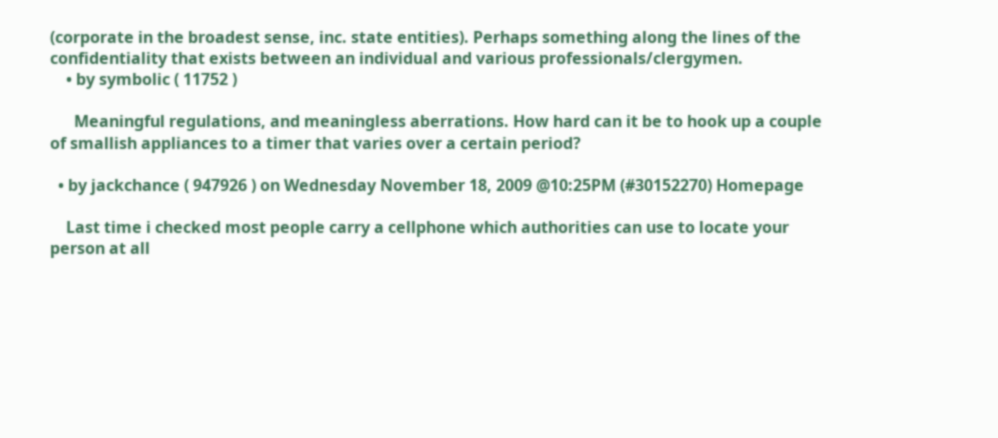(corporate in the broadest sense, inc. state entities). Perhaps something along the lines of the confidentiality that exists between an individual and various professionals/clergymen.
    • by symbolic ( 11752 )

      Meaningful regulations, and meaningless aberrations. How hard can it be to hook up a couple of smallish appliances to a timer that varies over a certain period?

  • by jackchance ( 947926 ) on Wednesday November 18, 2009 @10:25PM (#30152270) Homepage

    Last time i checked most people carry a cellphone which authorities can use to locate your person at all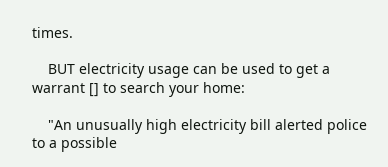times.

    BUT electricity usage can be used to get a warrant [] to search your home:

    "An unusually high electricity bill alerted police to a possible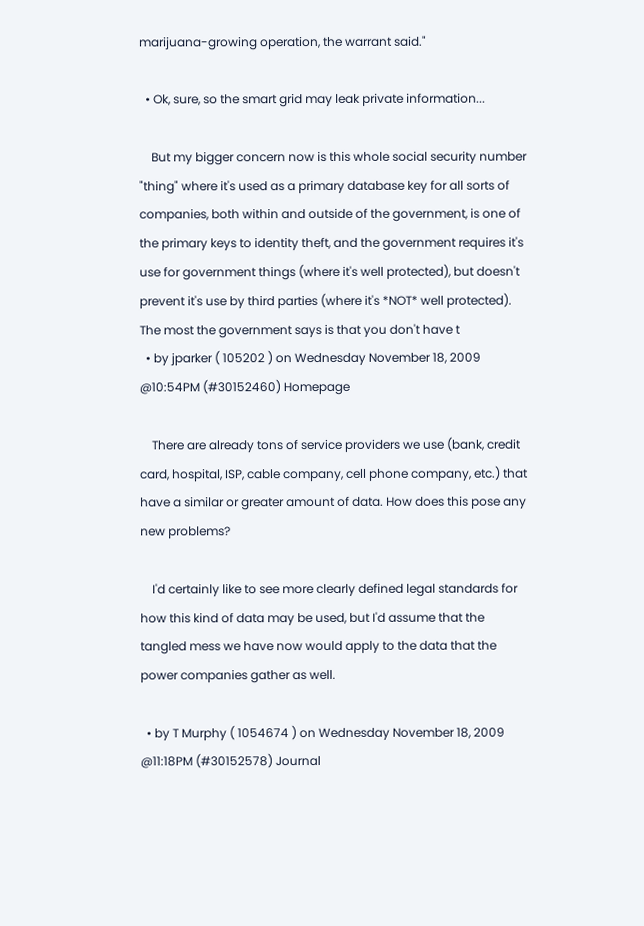marijuana-growing operation, the warrant said."

  • Ok, sure, so the smart grid may leak private information...

    But my bigger concern now is this whole social security number "thing" where it's used as a primary database key for all sorts of companies, both within and outside of the government, is one of the primary keys to identity theft, and the government requires it's use for government things (where it's well protected), but doesn't prevent it's use by third parties (where it's *NOT* well protected). The most the government says is that you don't have t
  • by jparker ( 105202 ) on Wednesday November 18, 2009 @10:54PM (#30152460) Homepage

    There are already tons of service providers we use (bank, credit card, hospital, ISP, cable company, cell phone company, etc.) that have a similar or greater amount of data. How does this pose any new problems?

    I'd certainly like to see more clearly defined legal standards for how this kind of data may be used, but I'd assume that the tangled mess we have now would apply to the data that the power companies gather as well.

  • by T Murphy ( 1054674 ) on Wednesday November 18, 2009 @11:18PM (#30152578) Journal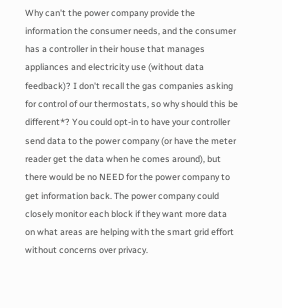Why can't the power company provide the information the consumer needs, and the consumer has a controller in their house that manages appliances and electricity use (without data feedback)? I don't recall the gas companies asking for control of our thermostats, so why should this be different*? You could opt-in to have your controller send data to the power company (or have the meter reader get the data when he comes around), but there would be no NEED for the power company to get information back. The power company could closely monitor each block if they want more data on what areas are helping with the smart grid effort without concerns over privacy.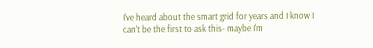I've heard about the smart grid for years and I know I can't be the first to ask this- maybe I'm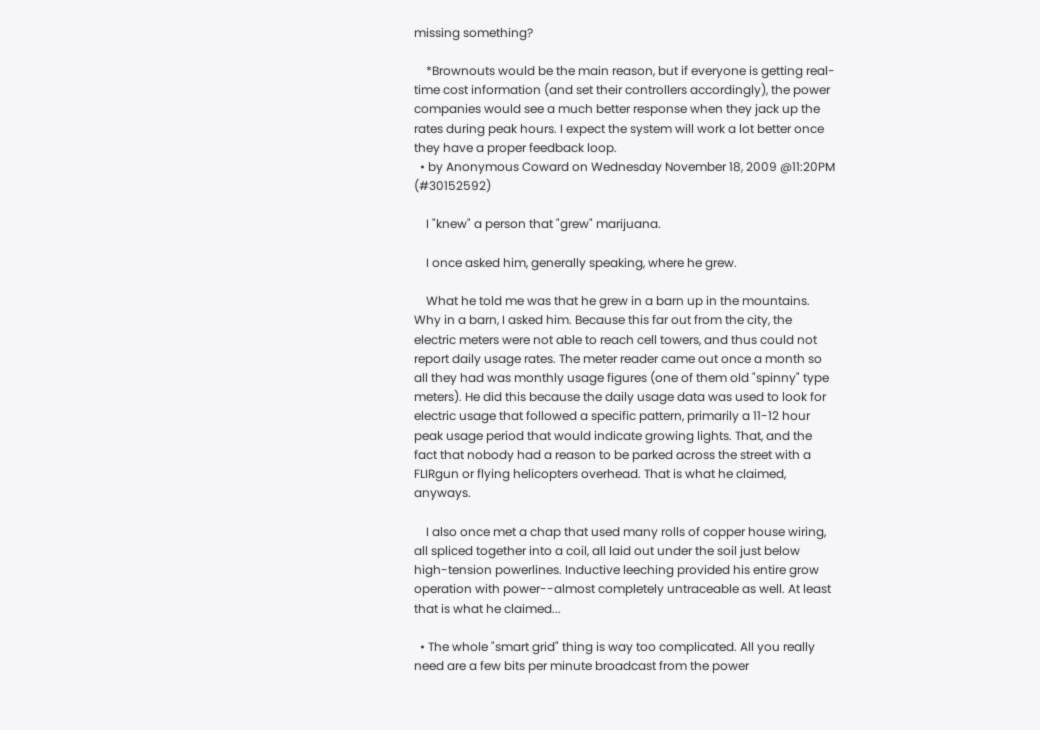missing something?

    *Brownouts would be the main reason, but if everyone is getting real-time cost information (and set their controllers accordingly), the power companies would see a much better response when they jack up the rates during peak hours. I expect the system will work a lot better once they have a proper feedback loop.
  • by Anonymous Coward on Wednesday November 18, 2009 @11:20PM (#30152592)

    I "knew" a person that "grew" marijuana.

    I once asked him, generally speaking, where he grew.

    What he told me was that he grew in a barn up in the mountains. Why in a barn, I asked him. Because this far out from the city, the electric meters were not able to reach cell towers, and thus could not report daily usage rates. The meter reader came out once a month so all they had was monthly usage figures (one of them old "spinny" type meters). He did this because the daily usage data was used to look for electric usage that followed a specific pattern, primarily a 11-12 hour peak usage period that would indicate growing lights. That, and the fact that nobody had a reason to be parked across the street with a FLIRgun or flying helicopters overhead. That is what he claimed, anyways.

    I also once met a chap that used many rolls of copper house wiring, all spliced together into a coil, all laid out under the soil just below high-tension powerlines. Inductive leeching provided his entire grow operation with power--almost completely untraceable as well. At least that is what he claimed...

  • The whole "smart grid" thing is way too complicated. All you really need are a few bits per minute broadcast from the power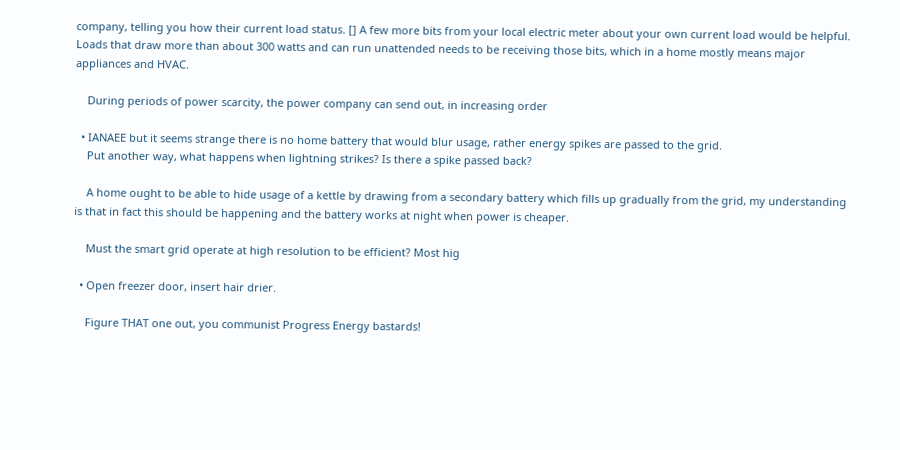company, telling you how their current load status. [] A few more bits from your local electric meter about your own current load would be helpful. Loads that draw more than about 300 watts and can run unattended needs to be receiving those bits, which in a home mostly means major appliances and HVAC.

    During periods of power scarcity, the power company can send out, in increasing order

  • IANAEE but it seems strange there is no home battery that would blur usage, rather energy spikes are passed to the grid.
    Put another way, what happens when lightning strikes? Is there a spike passed back?

    A home ought to be able to hide usage of a kettle by drawing from a secondary battery which fills up gradually from the grid, my understanding is that in fact this should be happening and the battery works at night when power is cheaper.

    Must the smart grid operate at high resolution to be efficient? Most hig

  • Open freezer door, insert hair drier.

    Figure THAT one out, you communist Progress Energy bastards!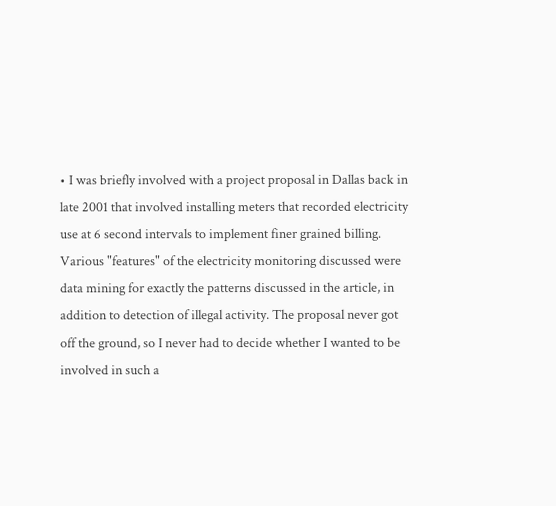• I was briefly involved with a project proposal in Dallas back in late 2001 that involved installing meters that recorded electricity use at 6 second intervals to implement finer grained billing. Various "features" of the electricity monitoring discussed were data mining for exactly the patterns discussed in the article, in addition to detection of illegal activity. The proposal never got off the ground, so I never had to decide whether I wanted to be involved in such a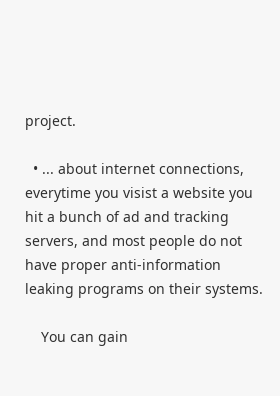project.

  • ... about internet connections, everytime you visist a website you hit a bunch of ad and tracking servers, and most people do not have proper anti-information leaking programs on their systems.

    You can gain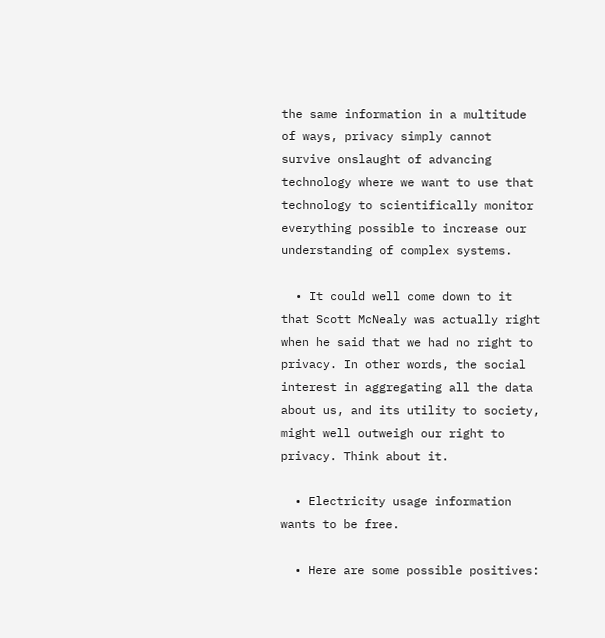the same information in a multitude of ways, privacy simply cannot survive onslaught of advancing technology where we want to use that technology to scientifically monitor everything possible to increase our understanding of complex systems.

  • It could well come down to it that Scott McNealy was actually right when he said that we had no right to privacy. In other words, the social interest in aggregating all the data about us, and its utility to society, might well outweigh our right to privacy. Think about it.

  • Electricity usage information wants to be free.

  • Here are some possible positives: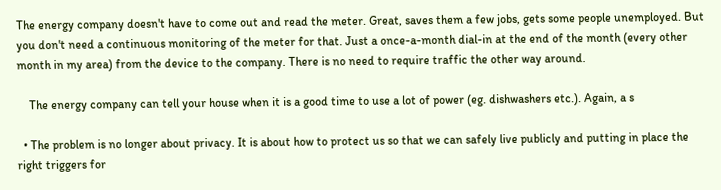The energy company doesn't have to come out and read the meter. Great, saves them a few jobs, gets some people unemployed. But you don't need a continuous monitoring of the meter for that. Just a once-a-month dial-in at the end of the month (every other month in my area) from the device to the company. There is no need to require traffic the other way around.

    The energy company can tell your house when it is a good time to use a lot of power (eg. dishwashers etc.). Again, a s

  • The problem is no longer about privacy. It is about how to protect us so that we can safely live publicly and putting in place the right triggers for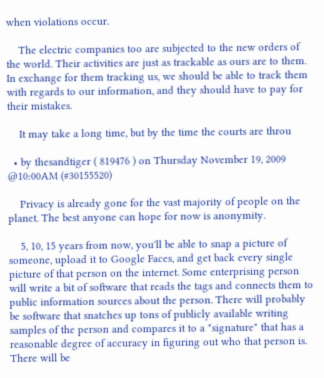when violations occur.

    The electric companies too are subjected to the new orders of the world. Their activities are just as trackable as ours are to them. In exchange for them tracking us, we should be able to track them with regards to our information, and they should have to pay for their mistakes.

    It may take a long time, but by the time the courts are throu

  • by thesandtiger ( 819476 ) on Thursday November 19, 2009 @10:00AM (#30155520)

    Privacy is already gone for the vast majority of people on the planet. The best anyone can hope for now is anonymity.

    5, 10, 15 years from now, you'll be able to snap a picture of someone, upload it to Google Faces, and get back every single picture of that person on the internet. Some enterprising person will write a bit of software that reads the tags and connects them to public information sources about the person. There will probably be software that snatches up tons of publicly available writing samples of the person and compares it to a "signature" that has a reasonable degree of accuracy in figuring out who that person is. There will be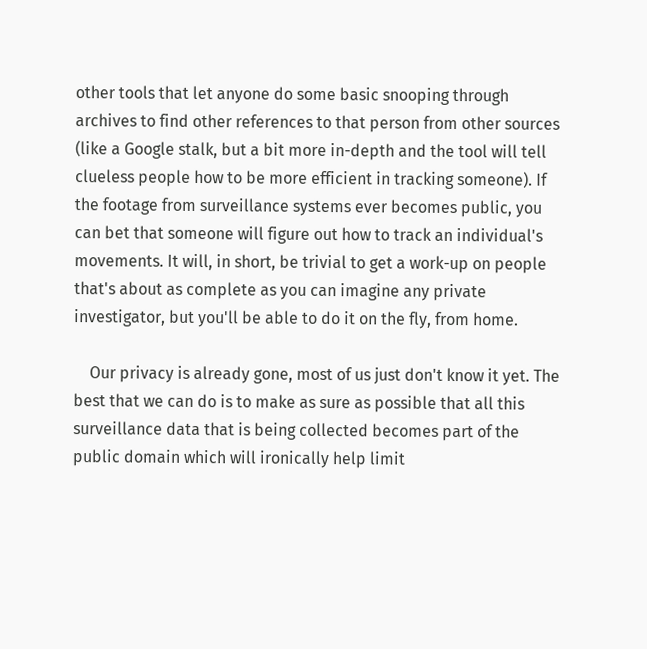other tools that let anyone do some basic snooping through archives to find other references to that person from other sources (like a Google stalk, but a bit more in-depth and the tool will tell clueless people how to be more efficient in tracking someone). If the footage from surveillance systems ever becomes public, you can bet that someone will figure out how to track an individual's movements. It will, in short, be trivial to get a work-up on people that's about as complete as you can imagine any private investigator, but you'll be able to do it on the fly, from home.

    Our privacy is already gone, most of us just don't know it yet. The best that we can do is to make as sure as possible that all this surveillance data that is being collected becomes part of the public domain which will ironically help limit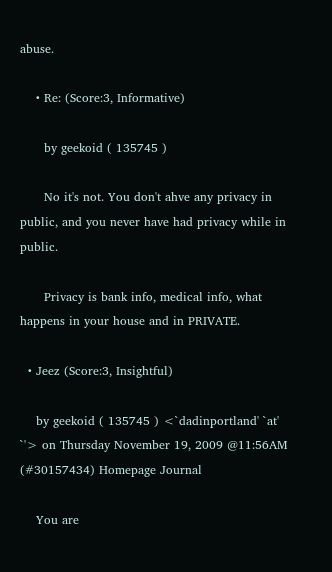abuse.

    • Re: (Score:3, Informative)

      by geekoid ( 135745 )

      No it's not. You don't ahve any privacy in public, and you never have had privacy while in public.

      Privacy is bank info, medical info, what happens in your house and in PRIVATE.

  • Jeez (Score:3, Insightful)

    by geekoid ( 135745 ) <`dadinportland' `at' `'> on Thursday November 19, 2009 @11:56AM (#30157434) Homepage Journal

    You are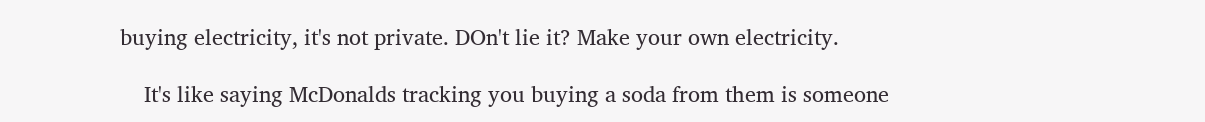buying electricity, it's not private. DOn't lie it? Make your own electricity.

    It's like saying McDonalds tracking you buying a soda from them is someone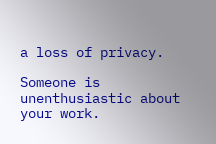a loss of privacy.

Someone is unenthusiastic about your work.